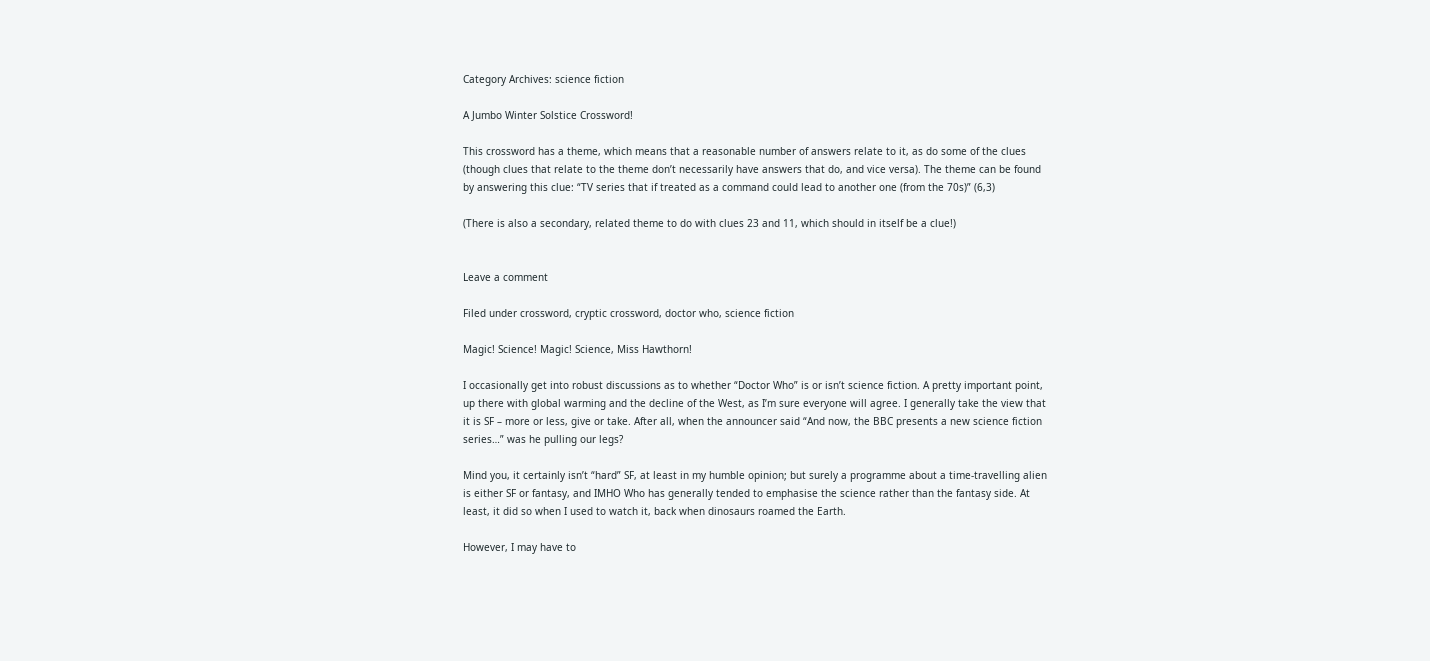Category Archives: science fiction

A Jumbo Winter Solstice Crossword!

This crossword has a theme, which means that a reasonable number of answers relate to it, as do some of the clues (though clues that relate to the theme don’t necessarily have answers that do, and vice versa). The theme can be found by answering this clue: “TV series that if treated as a command could lead to another one (from the 70s)” (6,3)

(There is also a secondary, related theme to do with clues 23 and 11, which should in itself be a clue!)


Leave a comment

Filed under crossword, cryptic crossword, doctor who, science fiction

Magic! Science! Magic! Science, Miss Hawthorn!

I occasionally get into robust discussions as to whether “Doctor Who” is or isn’t science fiction. A pretty important point, up there with global warming and the decline of the West, as I’m sure everyone will agree. I generally take the view that it is SF – more or less, give or take. After all, when the announcer said “And now, the BBC presents a new science fiction series…” was he pulling our legs?

Mind you, it certainly isn’t “hard” SF, at least in my humble opinion; but surely a programme about a time-travelling alien is either SF or fantasy, and IMHO Who has generally tended to emphasise the science rather than the fantasy side. At least, it did so when I used to watch it, back when dinosaurs roamed the Earth.

However, I may have to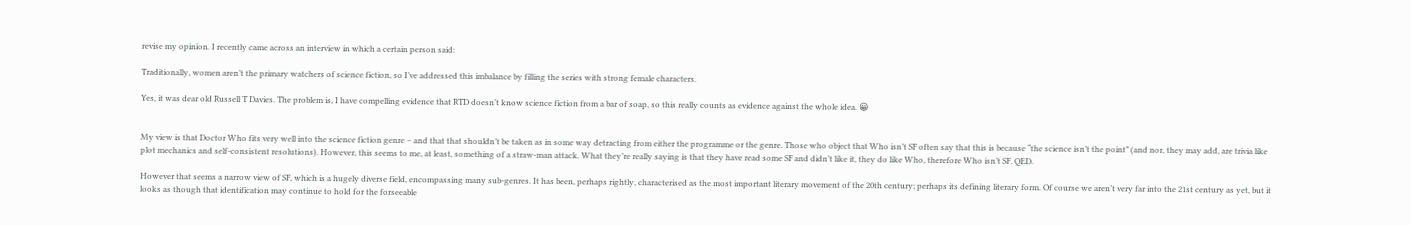revise my opinion. I recently came across an interview in which a certain person said:

Traditionally, women aren’t the primary watchers of science fiction, so I’ve addressed this imbalance by filling the series with strong female characters.

Yes, it was dear old Russell T Davies. The problem is, I have compelling evidence that RTD doesn’t know science fiction from a bar of soap, so this really counts as evidence against the whole idea. 😀


My view is that Doctor Who fits very well into the science fiction genre – and that that shouldn’t be taken as in some way detracting from either the programme or the genre. Those who object that Who isn’t SF often say that this is because “the science isn’t the point” (and nor, they may add, are trivia like plot mechanics and self-consistent resolutions). However, this seems to me, at least, something of a straw-man attack. What they’re really saying is that they have read some SF and didn’t like it, they do like Who, therefore Who isn’t SF. QED.

However that seems a narrow view of SF, which is a hugely diverse field, encompassing many sub-genres. It has been, perhaps rightly, characterised as the most important literary movement of the 20th century; perhaps its defining literary form. Of course we aren’t very far into the 21st century as yet, but it looks as though that identification may continue to hold for the forseeable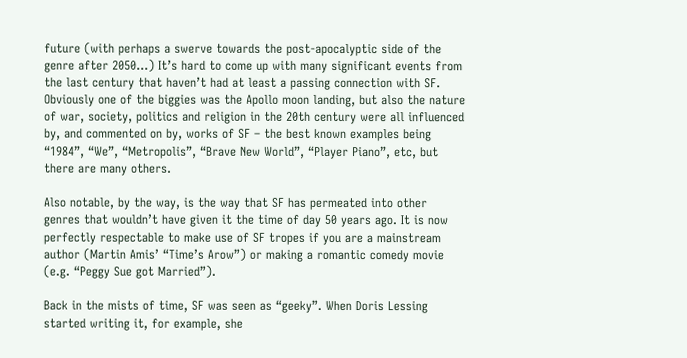future (with perhaps a swerve towards the post-apocalyptic side of the genre after 2050…) It’s hard to come up with many significant events from the last century that haven’t had at least a passing connection with SF. Obviously one of the biggies was the Apollo moon landing, but also the nature of war, society, politics and religion in the 20th century were all influenced by, and commented on by, works of SF – the best known examples being “1984”, “We”, “Metropolis”, “Brave New World”, “Player Piano”, etc, but there are many others.

Also notable, by the way, is the way that SF has permeated into other genres that wouldn’t have given it the time of day 50 years ago. It is now perfectly respectable to make use of SF tropes if you are a mainstream author (Martin Amis’ “Time’s Arow”) or making a romantic comedy movie (e.g. “Peggy Sue got Married”).

Back in the mists of time, SF was seen as “geeky”. When Doris Lessing started writing it, for example, she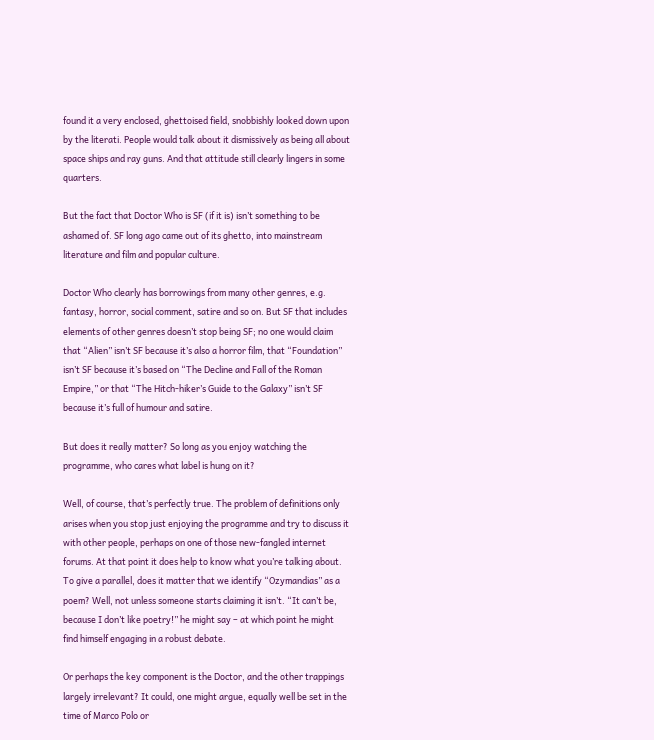found it a very enclosed, ghettoised field, snobbishly looked down upon by the literati. People would talk about it dismissively as being all about space ships and ray guns. And that attitude still clearly lingers in some quarters.

But the fact that Doctor Who is SF (if it is) isn’t something to be ashamed of. SF long ago came out of its ghetto, into mainstream literature and film and popular culture.

Doctor Who clearly has borrowings from many other genres, e.g. fantasy, horror, social comment, satire and so on. But SF that includes elements of other genres doesn’t stop being SF; no one would claim that “Alien” isn’t SF because it’s also a horror film, that “Foundation” isn’t SF because it’s based on “The Decline and Fall of the Roman Empire,” or that “The Hitch-hiker’s Guide to the Galaxy” isn’t SF because it’s full of humour and satire.

But does it really matter? So long as you enjoy watching the programme, who cares what label is hung on it?

Well, of course, that’s perfectly true. The problem of definitions only arises when you stop just enjoying the programme and try to discuss it with other people, perhaps on one of those new-fangled internet forums. At that point it does help to know what you’re talking about. To give a parallel, does it matter that we identify “Ozymandias” as a poem? Well, not unless someone starts claiming it isn’t. “It can’t be, because I don’t like poetry!” he might say – at which point he might find himself engaging in a robust debate.

Or perhaps the key component is the Doctor, and the other trappings largely irrelevant? It could, one might argue, equally well be set in the time of Marco Polo or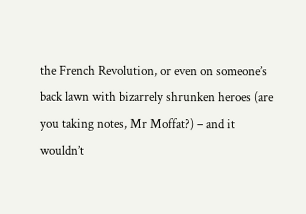the French Revolution, or even on someone’s back lawn with bizarrely shrunken heroes (are you taking notes, Mr Moffat?) – and it wouldn’t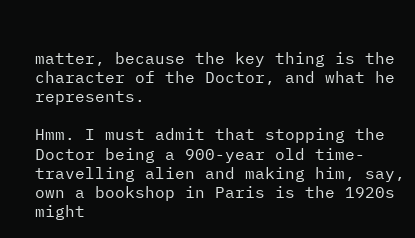matter, because the key thing is the character of the Doctor, and what he represents.

Hmm. I must admit that stopping the Doctor being a 900-year old time-travelling alien and making him, say, own a bookshop in Paris is the 1920s might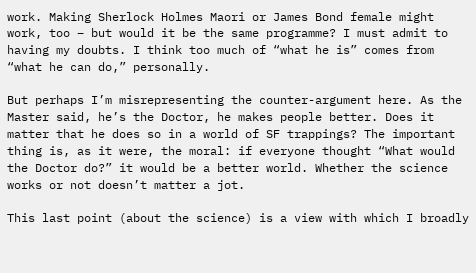work. Making Sherlock Holmes Maori or James Bond female might work, too – but would it be the same programme? I must admit to having my doubts. I think too much of “what he is” comes from “what he can do,” personally.

But perhaps I’m misrepresenting the counter-argument here. As the Master said, he’s the Doctor, he makes people better. Does it matter that he does so in a world of SF trappings? The important thing is, as it were, the moral: if everyone thought “What would the Doctor do?” it would be a better world. Whether the science works or not doesn’t matter a jot.

This last point (about the science) is a view with which I broadly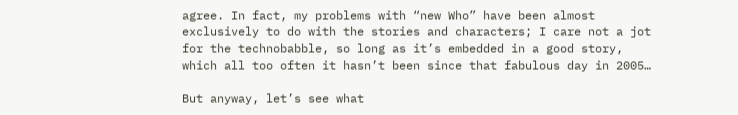agree. In fact, my problems with “new Who” have been almost exclusively to do with the stories and characters; I care not a jot for the technobabble, so long as it’s embedded in a good story, which all too often it hasn’t been since that fabulous day in 2005…

But anyway, let’s see what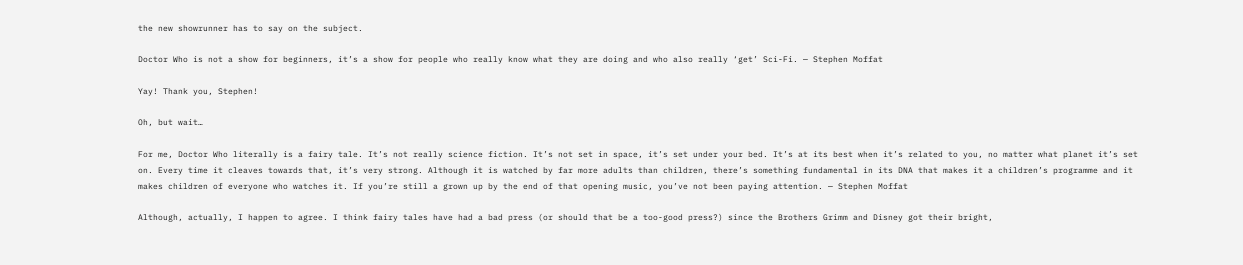the new showrunner has to say on the subject.

Doctor Who is not a show for beginners, it’s a show for people who really know what they are doing and who also really ‘get’ Sci-Fi. — Stephen Moffat

Yay! Thank you, Stephen!

Oh, but wait…

For me, Doctor Who literally is a fairy tale. It’s not really science fiction. It’s not set in space, it’s set under your bed. It’s at its best when it’s related to you, no matter what planet it’s set on. Every time it cleaves towards that, it’s very strong. Although it is watched by far more adults than children, there’s something fundamental in its DNA that makes it a children’s programme and it makes children of everyone who watches it. If you’re still a grown up by the end of that opening music, you’ve not been paying attention. — Stephen Moffat

Although, actually, I happen to agree. I think fairy tales have had a bad press (or should that be a too-good press?) since the Brothers Grimm and Disney got their bright,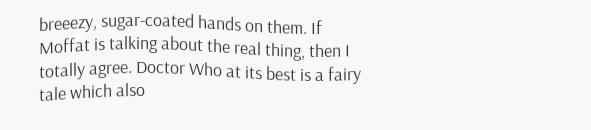breeezy, sugar-coated hands on them. If Moffat is talking about the real thing, then I totally agree. Doctor Who at its best is a fairy tale which also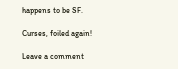happens to be SF.

Curses, foiled again!

Leave a comment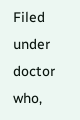Filed under doctor who,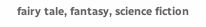fairy tale, fantasy, science fiction